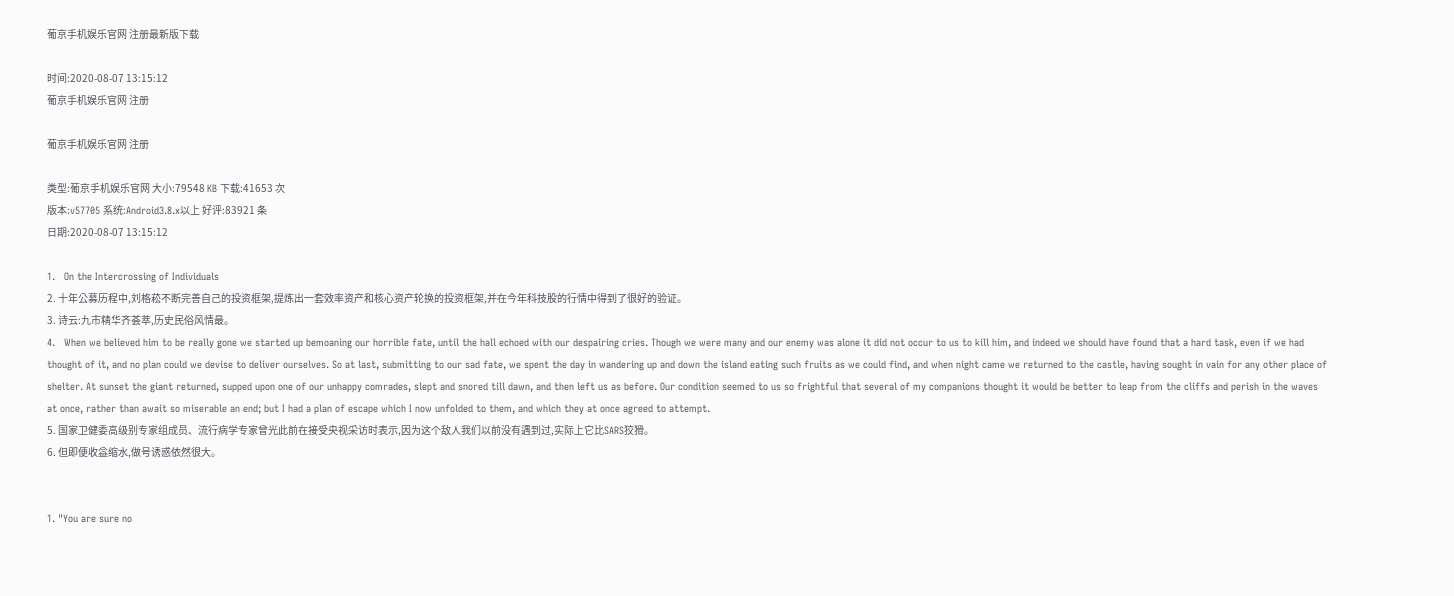葡京手机娱乐官网 注册最新版下载

时间:2020-08-07 13:15:12
葡京手机娱乐官网 注册

葡京手机娱乐官网 注册

类型:葡京手机娱乐官网 大小:79548 KB 下载:41653 次
版本:v57705 系统:Android3.8.x以上 好评:83921 条
日期:2020-08-07 13:15:12

1.   On the Intercrossing of Individuals
2. 十年公募历程中,刘格菘不断完善自己的投资框架,提炼出一套效率资产和核心资产轮换的投资框架,并在今年科技股的行情中得到了很好的验证。
3. 诗云:九市精华齐荟萃,历史民俗风情最。
4.   When we believed him to be really gone we started up bemoaning our horrible fate, until the hall echoed with our despairing cries. Though we were many and our enemy was alone it did not occur to us to kill him, and indeed we should have found that a hard task, even if we had thought of it, and no plan could we devise to deliver ourselves. So at last, submitting to our sad fate, we spent the day in wandering up and down the island eating such fruits as we could find, and when night came we returned to the castle, having sought in vain for any other place of shelter. At sunset the giant returned, supped upon one of our unhappy comrades, slept and snored till dawn, and then left us as before. Our condition seemed to us so frightful that several of my companions thought it would be better to leap from the cliffs and perish in the waves at once, rather than await so miserable an end; but I had a plan of escape which I now unfolded to them, and which they at once agreed to attempt.
5. 国家卫健委高级别专家组成员、流行病学专家曾光此前在接受央视采访时表示,因为这个敌人我们以前没有遇到过,实际上它比SARS狡猾。
6. 但即便收益缩水,做号诱惑依然很大。


1. "You are sure no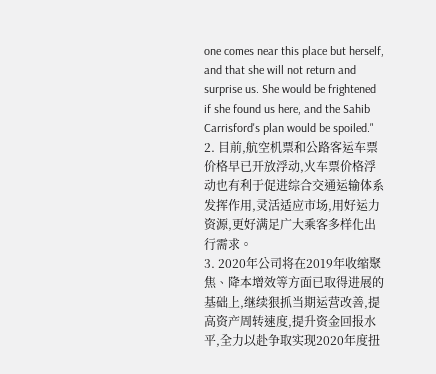one comes near this place but herself, and that she will not return and surprise us. She would be frightened if she found us here, and the Sahib Carrisford's plan would be spoiled."
2. 目前,航空机票和公路客运车票价格早已开放浮动,火车票价格浮动也有利于促进综合交通运输体系发挥作用,灵活适应市场,用好运力资源,更好满足广大乘客多样化出行需求。
3. 2020年公司将在2019年收缩聚焦、降本增效等方面已取得进展的基础上,继续狠抓当期运营改善,提高资产周转速度,提升资金回报水平,全力以赴争取实现2020年度扭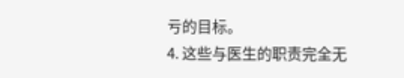亏的目标。
4. 这些与医生的职责完全无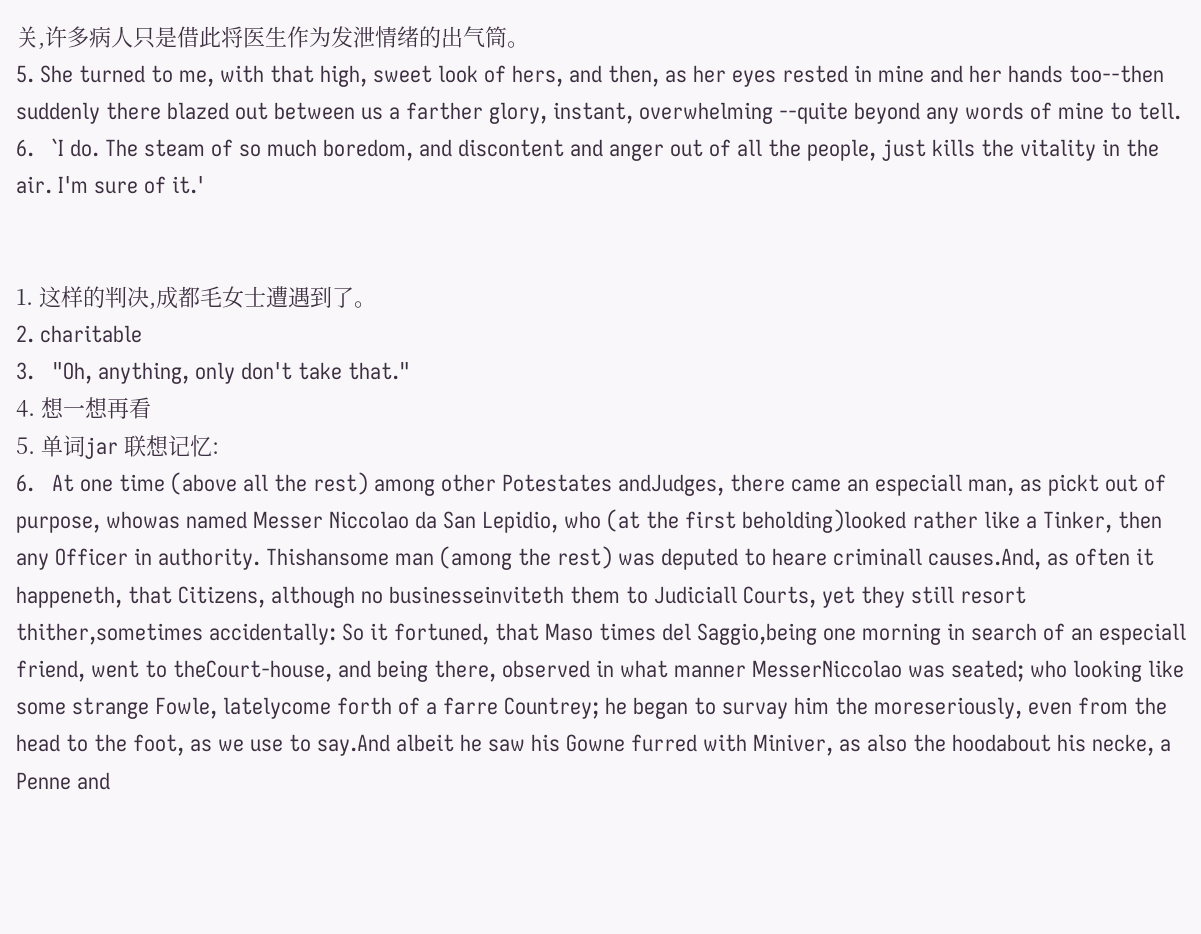关,许多病人只是借此将医生作为发泄情绪的出气筒。
5. She turned to me, with that high, sweet look of hers, and then, as her eyes rested in mine and her hands too--then suddenly there blazed out between us a farther glory, instant, overwhelming --quite beyond any words of mine to tell.
6.   `I do. The steam of so much boredom, and discontent and anger out of all the people, just kills the vitality in the air. I'm sure of it.'


1. 这样的判决,成都毛女士遭遇到了。
2. charitable
3.   "Oh, anything, only don't take that."
4. 想一想再看
5. 单词jar 联想记忆:
6.   At one time (above all the rest) among other Potestates andJudges, there came an especiall man, as pickt out of purpose, whowas named Messer Niccolao da San Lepidio, who (at the first beholding)looked rather like a Tinker, then any Officer in authority. Thishansome man (among the rest) was deputed to heare criminall causes.And, as often it happeneth, that Citizens, although no businesseinviteth them to Judiciall Courts, yet they still resort thither,sometimes accidentally: So it fortuned, that Maso times del Saggio,being one morning in search of an especiall friend, went to theCourt-house, and being there, observed in what manner MesserNiccolao was seated; who looking like some strange Fowle, latelycome forth of a farre Countrey; he began to survay him the moreseriously, even from the head to the foot, as we use to say.And albeit he saw his Gowne furred with Miniver, as also the hoodabout his necke, a Penne and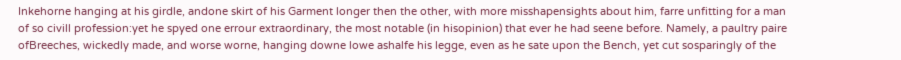Inkehorne hanging at his girdle, andone skirt of his Garment longer then the other, with more misshapensights about him, farre unfitting for a man of so civill profession:yet he spyed one errour extraordinary, the most notable (in hisopinion) that ever he had seene before. Namely, a paultry paire ofBreeches, wickedly made, and worse worne, hanging downe lowe ashalfe his legge, even as he sate upon the Bench, yet cut sosparingly of the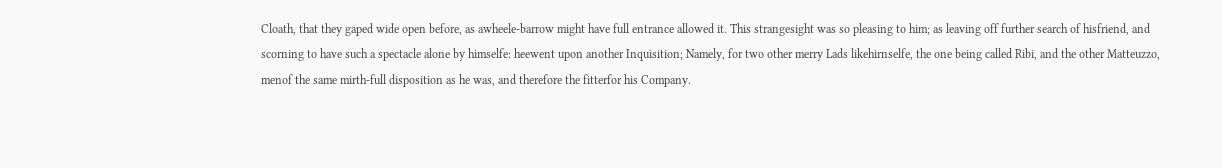Cloath, that they gaped wide open before, as awheele-barrow might have full entrance allowed it. This strangesight was so pleasing to him; as leaving off further search of hisfriend, and scorning to have such a spectacle alone by himselfe: heewent upon another Inquisition; Namely, for two other merry Lads likehirnselfe, the one being called Ribi, and the other Matteuzzo, menof the same mirth-full disposition as he was, and therefore the fitterfor his Company.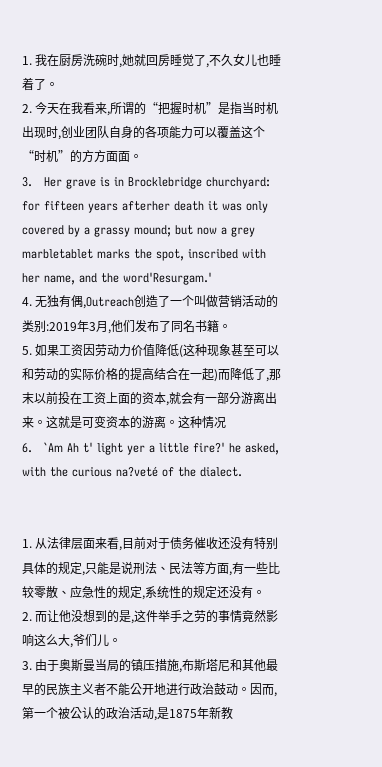1. 我在厨房洗碗时,她就回房睡觉了,不久女儿也睡着了。
2. 今天在我看来,所谓的“把握时机”是指当时机出现时,创业团队自身的各项能力可以覆盖这个“时机”的方方面面。
3.   Her grave is in Brocklebridge churchyard: for fifteen years afterher death it was only covered by a grassy mound; but now a grey marbletablet marks the spot, inscribed with her name, and the word'Resurgam.'
4. 无独有偶,Outreach创造了一个叫做营销活动的类别:2019年3月,他们发布了同名书籍。
5. 如果工资因劳动力价值降低(这种现象甚至可以和劳动的实际价格的提高结合在一起)而降低了,那末以前投在工资上面的资本,就会有一部分游离出来。这就是可变资本的游离。这种情况
6.   `Am Ah t' light yer a little fire?' he asked, with the curious na?veté of the dialect.


1. 从法律层面来看,目前对于债务催收还没有特别具体的规定,只能是说刑法、民法等方面,有一些比较零散、应急性的规定,系统性的规定还没有。
2. 而让他没想到的是,这件举手之劳的事情竟然影响这么大,爷们儿。
3. 由于奥斯曼当局的镇压措施,布斯塔尼和其他最早的民族主义者不能公开地进行政治鼓动。因而,第一个被公认的政治活动,是1875年新教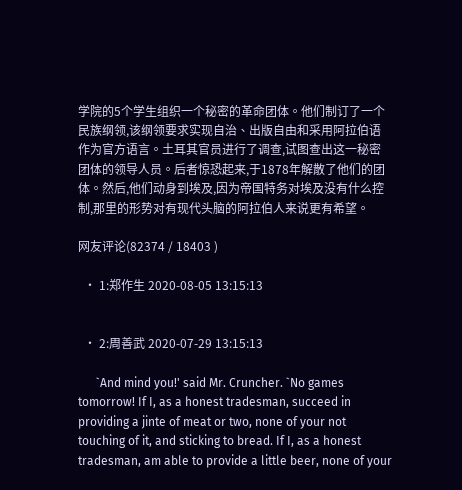学院的5个学生组织一个秘密的革命团体。他们制订了一个民族纲领,该纲领要求实现自治、出版自由和采用阿拉伯语作为官方语言。土耳其官员进行了调查,试图查出这一秘密团体的领导人员。后者惊恐起来,于1878年解散了他们的团体。然后,他们动身到埃及,因为帝国特务对埃及没有什么控制,那里的形势对有现代头脑的阿拉伯人来说更有希望。

网友评论(82374 / 18403 )

  • 1:郑作生 2020-08-05 13:15:13


  • 2:周善武 2020-07-29 13:15:13

      `And mind you!' said Mr. Cruncher. `No games tomorrow! If I, as a honest tradesman, succeed in providing a jinte of meat or two, none of your not touching of it, and sticking to bread. If I, as a honest tradesman, am able to provide a little beer, none of your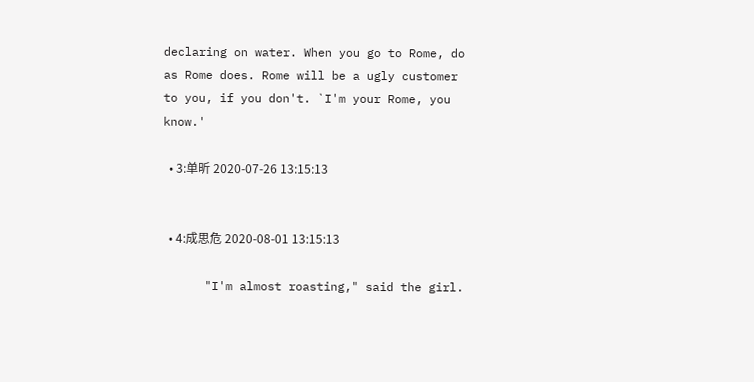declaring on water. When you go to Rome, do as Rome does. Rome will be a ugly customer to you, if you don't. `I'm your Rome, you know.'

  • 3:单昕 2020-07-26 13:15:13


  • 4:成思危 2020-08-01 13:15:13

      "I'm almost roasting," said the girl.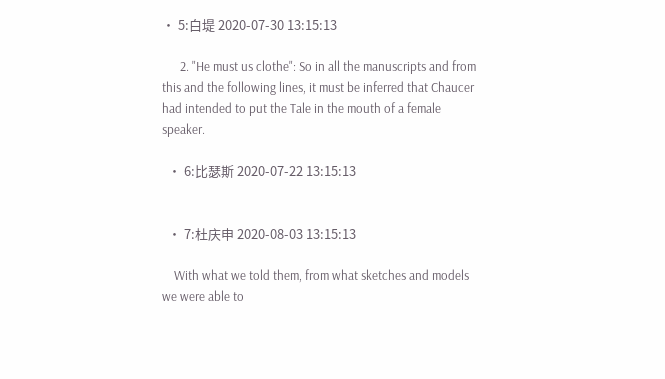• 5:白堤 2020-07-30 13:15:13

      2. "He must us clothe": So in all the manuscripts and from this and the following lines, it must be inferred that Chaucer had intended to put the Tale in the mouth of a female speaker.

  • 6:比瑟斯 2020-07-22 13:15:13


  • 7:杜庆申 2020-08-03 13:15:13

    With what we told them, from what sketches and models we were able to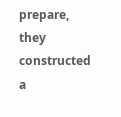prepare, they constructed a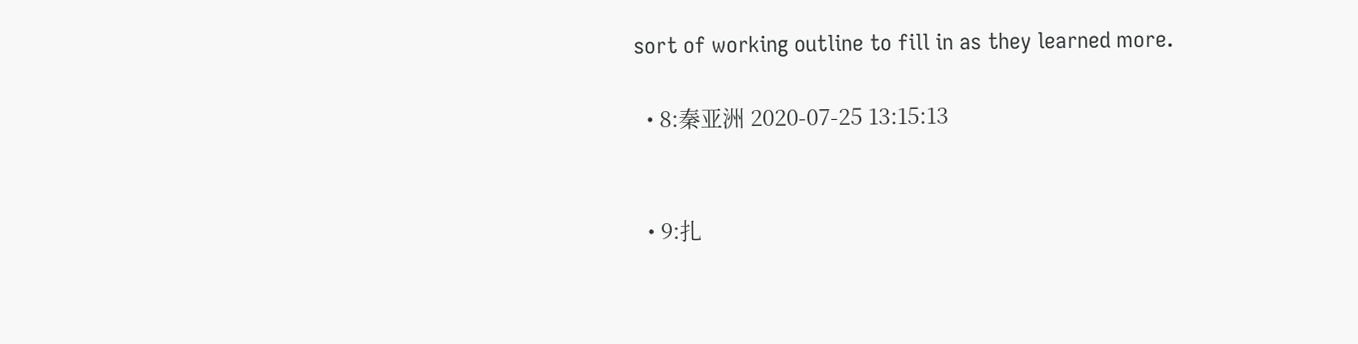sort of working outline to fill in as they learned more.

  • 8:秦亚洲 2020-07-25 13:15:13


  • 9:扎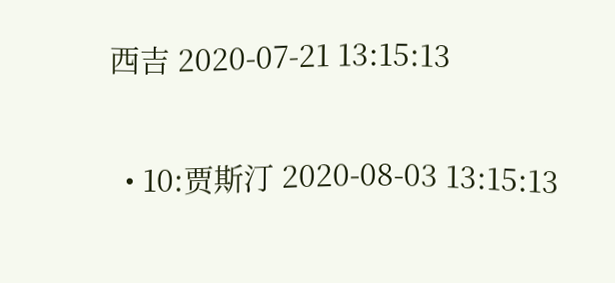西吉 2020-07-21 13:15:13


  • 10:贾斯汀 2020-08-03 13:15:13